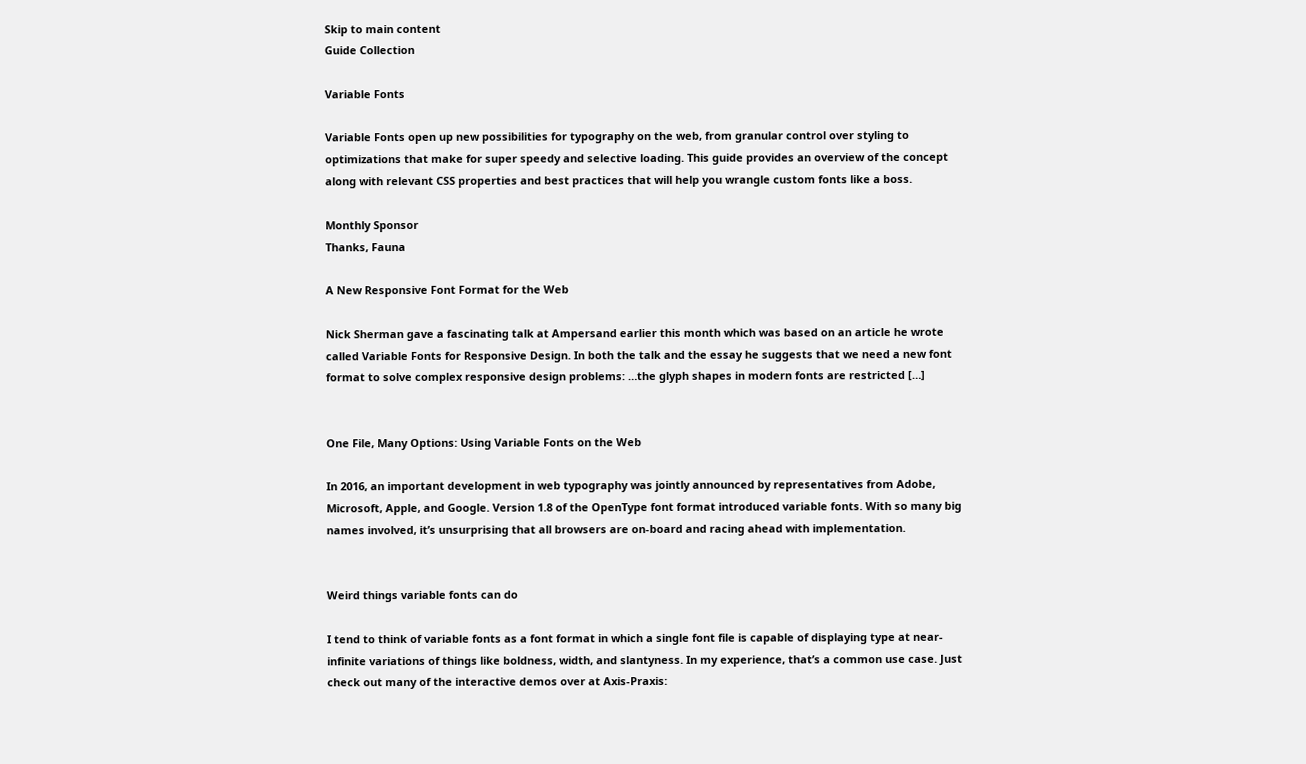Skip to main content
Guide Collection

Variable Fonts

Variable Fonts open up new possibilities for typography on the web, from granular control over styling to optimizations that make for super speedy and selective loading. This guide provides an overview of the concept along with relevant CSS properties and best practices that will help you wrangle custom fonts like a boss.

Monthly Sponsor
Thanks, Fauna

A New Responsive Font Format for the Web

Nick Sherman gave a fascinating talk at Ampersand earlier this month which was based on an article he wrote called Variable Fonts for Responsive Design. In both the talk and the essay he suggests that we need a new font format to solve complex responsive design problems: …the glyph shapes in modern fonts are restricted […]


One File, Many Options: Using Variable Fonts on the Web

In 2016, an important development in web typography was jointly announced by representatives from Adobe, Microsoft, Apple, and Google. Version 1.8 of the OpenType font format introduced variable fonts. With so many big names involved, it’s unsurprising that all browsers are on-board and racing ahead with implementation.


Weird things variable fonts can do

I tend to think of variable fonts as a font format in which a single font file is capable of displaying type at near-infinite variations of things like boldness, width, and slantyness. In my experience, that’s a common use case. Just check out many of the interactive demos over at Axis-Praxis: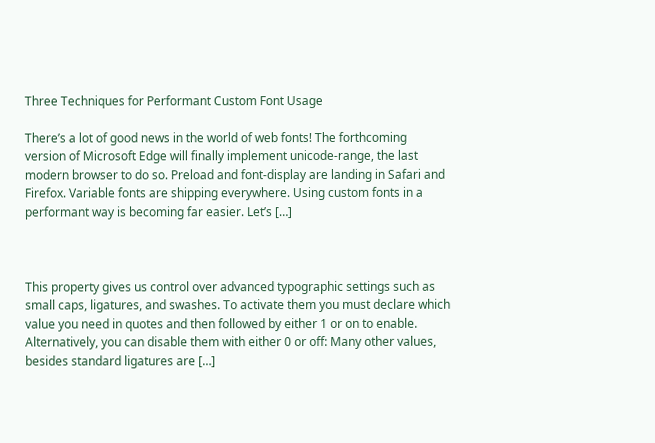Three Techniques for Performant Custom Font Usage

There’s a lot of good news in the world of web fonts! The forthcoming version of Microsoft Edge will finally implement unicode-range, the last modern browser to do so. Preload and font-display are landing in Safari and Firefox. Variable fonts are shipping everywhere. Using custom fonts in a performant way is becoming far easier. Let’s […]



This property gives us control over advanced typographic settings such as small caps, ligatures, and swashes. To activate them you must declare which value you need in quotes and then followed by either 1 or on to enable. Alternatively, you can disable them with either 0 or off: Many other values, besides standard ligatures are […]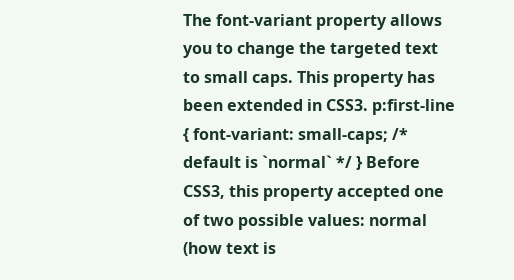The font-variant property allows you to change the targeted text to small caps. This property has been extended in CSS3. p:first-line { font-variant: small-caps; /* default is `normal` */ } Before CSS3, this property accepted one of two possible values: normal (how text is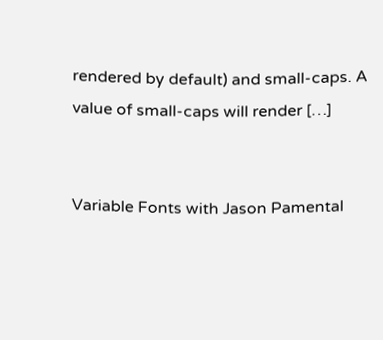rendered by default) and small-caps. A value of small-caps will render […]


Variable Fonts with Jason Pamental